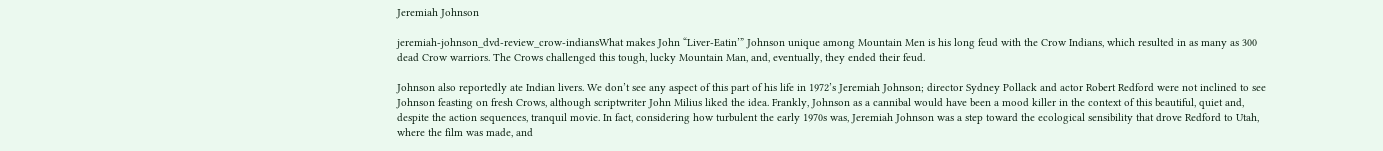Jeremiah Johnson

jeremiah-johnson_dvd-review_crow-indiansWhat makes John “Liver-Eatin’” Johnson unique among Mountain Men is his long feud with the Crow Indians, which resulted in as many as 300 dead Crow warriors. The Crows challenged this tough, lucky Mountain Man, and, eventually, they ended their feud.

Johnson also reportedly ate Indian livers. We don’t see any aspect of this part of his life in 1972’s Jeremiah Johnson; director Sydney Pollack and actor Robert Redford were not inclined to see Johnson feasting on fresh Crows, although scriptwriter John Milius liked the idea. Frankly, Johnson as a cannibal would have been a mood killer in the context of this beautiful, quiet and, despite the action sequences, tranquil movie. In fact, considering how turbulent the early 1970s was, Jeremiah Johnson was a step toward the ecological sensibility that drove Redford to Utah, where the film was made, and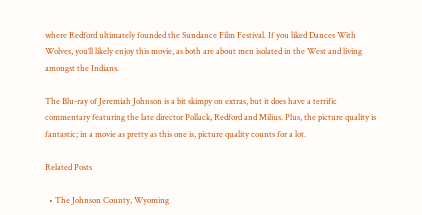where Redford ultimately founded the Sundance Film Festival. If you liked Dances With Wolves, you’ll likely enjoy this movie, as both are about men isolated in the West and living amongst the Indians.

The Blu-ray of Jeremiah Johnson is a bit skimpy on extras, but it does have a terrific commentary featuring the late director Pollack, Redford and Milius. Plus, the picture quality is fantastic; in a movie as pretty as this one is, picture quality counts for a lot.

Related Posts

  • The Johnson County, Wyoming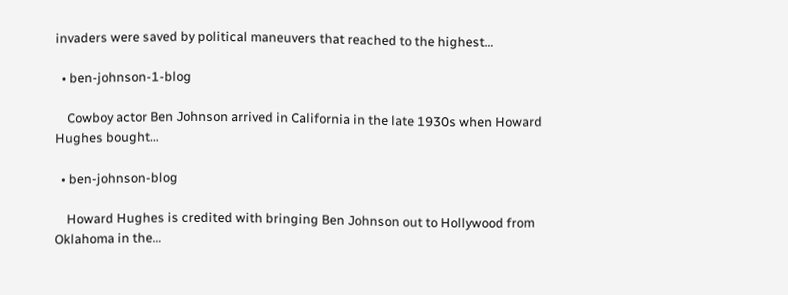invaders were saved by political maneuvers that reached to the highest…

  • ben-johnson-1-blog

    Cowboy actor Ben Johnson arrived in California in the late 1930s when Howard Hughes bought…

  • ben-johnson-blog

    Howard Hughes is credited with bringing Ben Johnson out to Hollywood from Oklahoma in the…